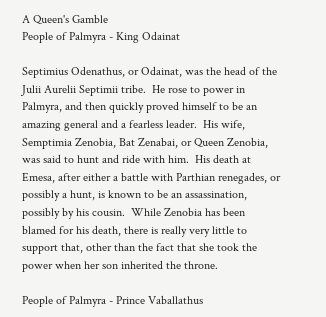A Queen's Gamble
People of Palmyra - King Odainat

Septimius Odenathus, or Odainat, was the head of the Julii Aurelii Septimii tribe.  He rose to power in Palmyra, and then quickly proved himself to be an amazing general and a fearless leader.  His wife, Semptimia Zenobia, Bat Zenabai, or Queen Zenobia, was said to hunt and ride with him.  His death at Emesa, after either a battle with Parthian renegades, or possibly a hunt, is known to be an assassination, possibly by his cousin.  While Zenobia has been blamed for his death, there is really very little to support that, other than the fact that she took the power when her son inherited the throne.

People of Palmyra - Prince Vaballathus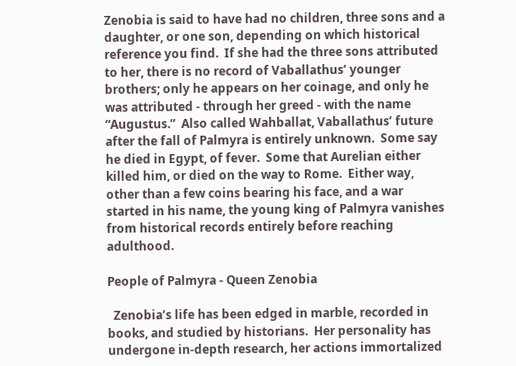Zenobia is said to have had no children, three sons and a daughter, or one son, depending on which historical reference you find.  If she had the three sons attributed to her, there is no record of Vaballathus’ younger brothers; only he appears on her coinage, and only he was attributed - through her greed - with the name “Augustus.”  Also called Wahballat, Vaballathus’ future after the fall of Palmyra is entirely unknown.  Some say he died in Egypt, of fever.  Some that Aurelian either killed him, or died on the way to Rome.  Either way, other than a few coins bearing his face, and a war started in his name, the young king of Palmyra vanishes from historical records entirely before reaching adulthood.

People of Palmyra - Queen Zenobia

  Zenobia’s life has been edged in marble, recorded in books, and studied by historians.  Her personality has undergone in-depth research, her actions immortalized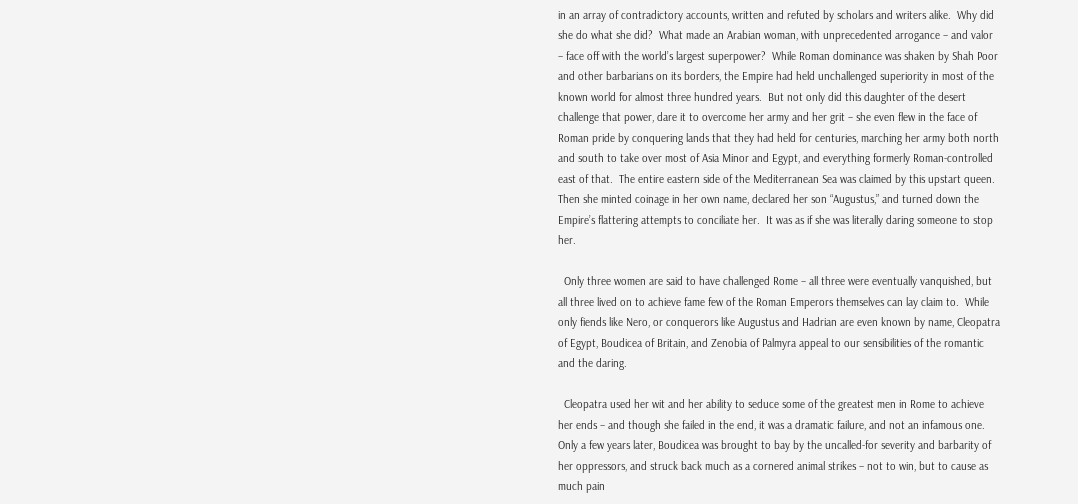in an array of contradictory accounts, written and refuted by scholars and writers alike.  Why did she do what she did?  What made an Arabian woman, with unprecedented arrogance – and valor – face off with the world’s largest superpower?  While Roman dominance was shaken by Shah Poor and other barbarians on its borders, the Empire had held unchallenged superiority in most of the known world for almost three hundred years.  But not only did this daughter of the desert challenge that power, dare it to overcome her army and her grit – she even flew in the face of Roman pride by conquering lands that they had held for centuries, marching her army both north and south to take over most of Asia Minor and Egypt, and everything formerly Roman-controlled east of that.  The entire eastern side of the Mediterranean Sea was claimed by this upstart queen. Then she minted coinage in her own name, declared her son “Augustus,” and turned down the Empire’s flattering attempts to conciliate her.  It was as if she was literally daring someone to stop her.

  Only three women are said to have challenged Rome – all three were eventually vanquished, but all three lived on to achieve fame few of the Roman Emperors themselves can lay claim to.  While only fiends like Nero, or conquerors like Augustus and Hadrian are even known by name, Cleopatra of Egypt, Boudicea of Britain, and Zenobia of Palmyra appeal to our sensibilities of the romantic and the daring.

  Cleopatra used her wit and her ability to seduce some of the greatest men in Rome to achieve her ends – and though she failed in the end, it was a dramatic failure, and not an infamous one.  Only a few years later, Boudicea was brought to bay by the uncalled-for severity and barbarity of her oppressors, and struck back much as a cornered animal strikes – not to win, but to cause as much pain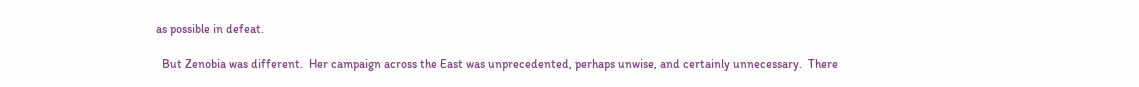as possible in defeat.

  But Zenobia was different.  Her campaign across the East was unprecedented, perhaps unwise, and certainly unnecessary.  There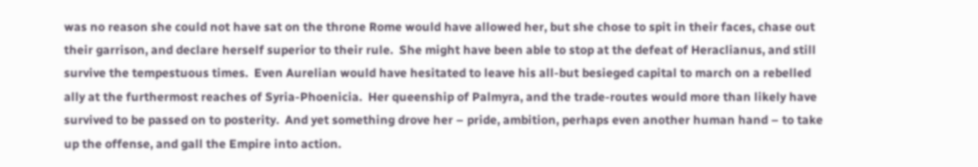was no reason she could not have sat on the throne Rome would have allowed her, but she chose to spit in their faces, chase out their garrison, and declare herself superior to their rule.  She might have been able to stop at the defeat of Heraclianus, and still survive the tempestuous times.  Even Aurelian would have hesitated to leave his all-but besieged capital to march on a rebelled ally at the furthermost reaches of Syria-Phoenicia.  Her queenship of Palmyra, and the trade-routes would more than likely have survived to be passed on to posterity.  And yet something drove her – pride, ambition, perhaps even another human hand – to take up the offense, and gall the Empire into action.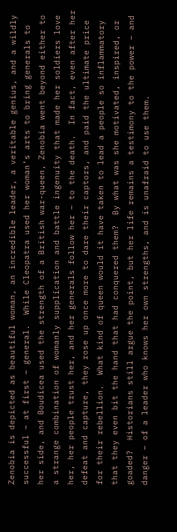Zenobia is depicted as beautiful woman, an incredible leader, a veritable genius, and a wildly successful – at first – general.  While Cleopatra used her woman’s arts to bring generals to her side, and Boudicea used the strength of a British war-queen, Zenobia went beyond either to a strange combination of womanly supplication and battle ingenuity that made her soldiers love her, her people trust her, and her generals follow her – to the death.  In fact, even after her defeat and capture, they rose up once more to dare their captors, and paid the ultimate price for their rebellion.  What kind of queen would it have taken to lead a people so inflammatory that they even bit the hand that had conquered them?  By what was she motivated, inspired, or goaded?  Historians still argue the point, but her life remains a testimony to the power – and danger – of a leader who knows her own strengths, and is unafraid to use them.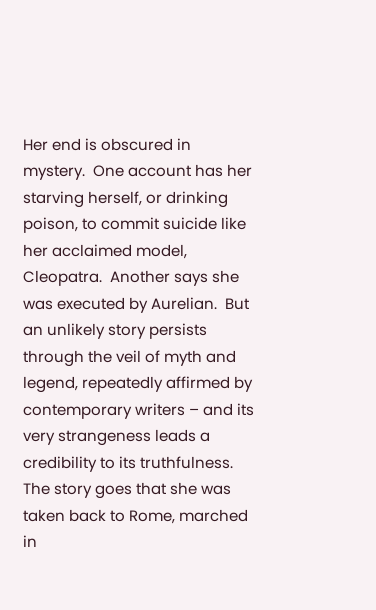Her end is obscured in mystery.  One account has her starving herself, or drinking poison, to commit suicide like her acclaimed model, Cleopatra.  Another says she was executed by Aurelian.  But an unlikely story persists through the veil of myth and legend, repeatedly affirmed by contemporary writers – and its very strangeness leads a credibility to its truthfulness.  The story goes that she was taken back to Rome, marched in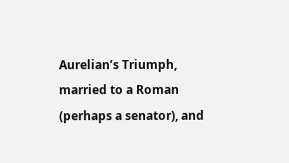Aurelian’s Triumph, married to a Roman (perhaps a senator), and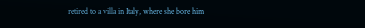retired to a villa in Italy, where she bore him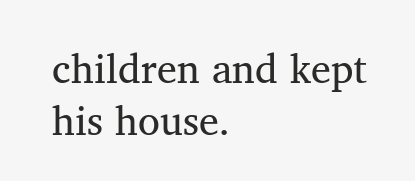children and kept his house.